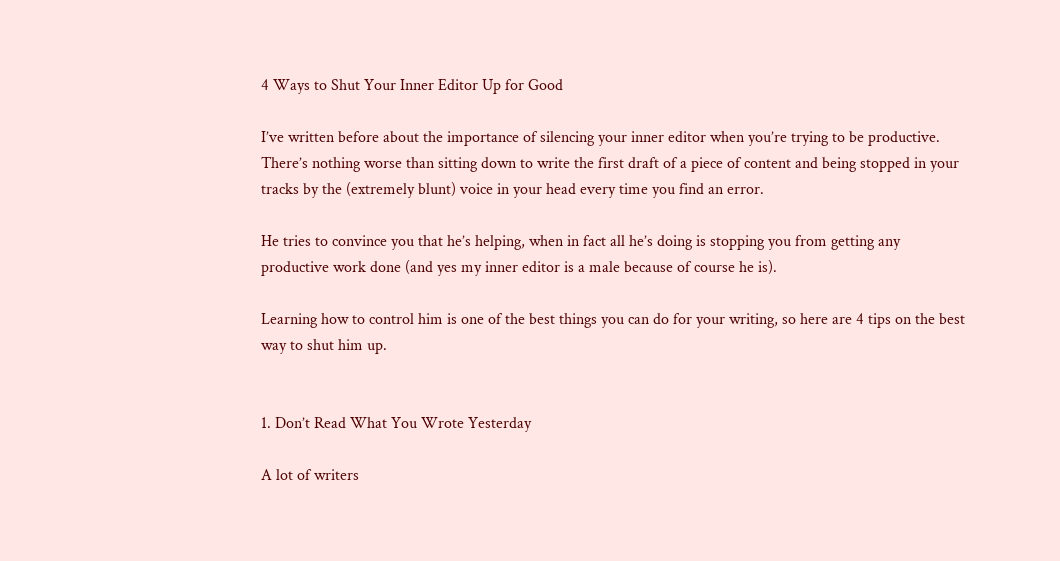4 Ways to Shut Your Inner Editor Up for Good

I’ve written before about the importance of silencing your inner editor when you’re trying to be productive. There’s nothing worse than sitting down to write the first draft of a piece of content and being stopped in your tracks by the (extremely blunt) voice in your head every time you find an error.

He tries to convince you that he’s helping, when in fact all he’s doing is stopping you from getting any productive work done (and yes my inner editor is a male because of course he is).

Learning how to control him is one of the best things you can do for your writing, so here are 4 tips on the best way to shut him up.


1. Don’t Read What You Wrote Yesterday

A lot of writers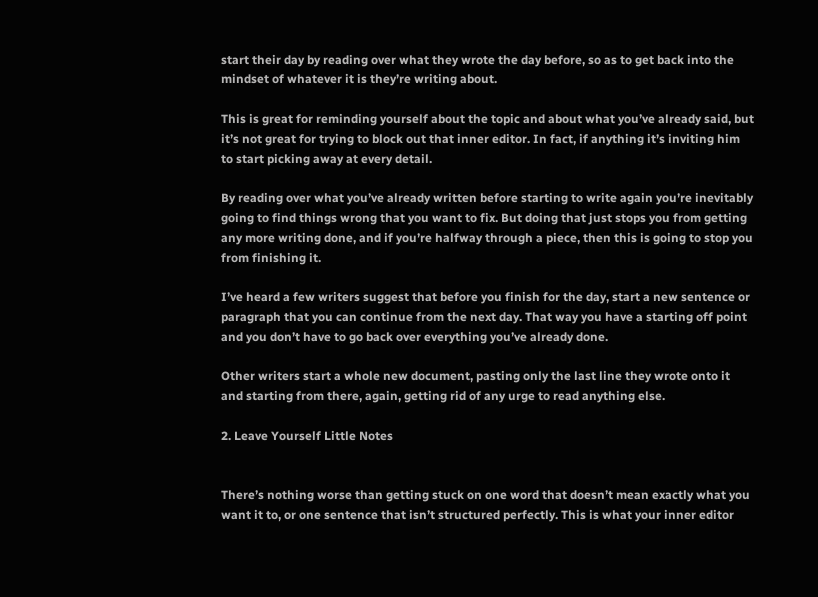start their day by reading over what they wrote the day before, so as to get back into the mindset of whatever it is they’re writing about.

This is great for reminding yourself about the topic and about what you’ve already said, but it’s not great for trying to block out that inner editor. In fact, if anything it’s inviting him to start picking away at every detail.

By reading over what you’ve already written before starting to write again you’re inevitably going to find things wrong that you want to fix. But doing that just stops you from getting any more writing done, and if you’re halfway through a piece, then this is going to stop you from finishing it.

I’ve heard a few writers suggest that before you finish for the day, start a new sentence or paragraph that you can continue from the next day. That way you have a starting off point and you don’t have to go back over everything you’ve already done.

Other writers start a whole new document, pasting only the last line they wrote onto it and starting from there, again, getting rid of any urge to read anything else.

2. Leave Yourself Little Notes


There’s nothing worse than getting stuck on one word that doesn’t mean exactly what you want it to, or one sentence that isn’t structured perfectly. This is what your inner editor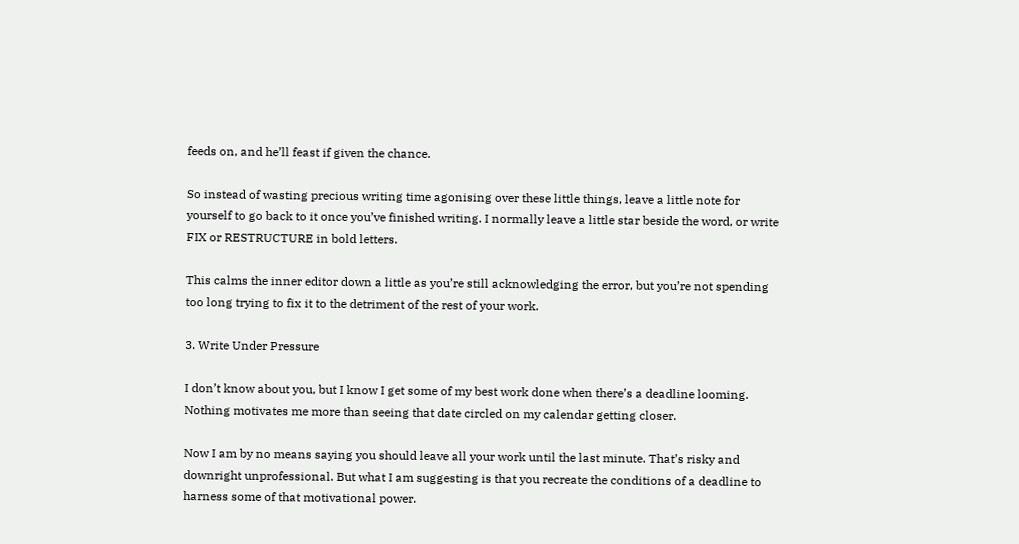feeds on, and he’ll feast if given the chance.

So instead of wasting precious writing time agonising over these little things, leave a little note for yourself to go back to it once you’ve finished writing. I normally leave a little star beside the word, or write FIX or RESTRUCTURE in bold letters.

This calms the inner editor down a little as you’re still acknowledging the error, but you’re not spending too long trying to fix it to the detriment of the rest of your work.

3. Write Under Pressure

I don’t know about you, but I know I get some of my best work done when there’s a deadline looming. Nothing motivates me more than seeing that date circled on my calendar getting closer.

Now I am by no means saying you should leave all your work until the last minute. That’s risky and downright unprofessional. But what I am suggesting is that you recreate the conditions of a deadline to harness some of that motivational power.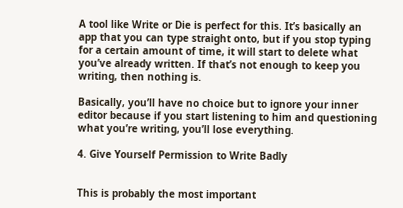A tool like Write or Die is perfect for this. It’s basically an app that you can type straight onto, but if you stop typing for a certain amount of time, it will start to delete what you’ve already written. If that’s not enough to keep you writing, then nothing is.

Basically, you’ll have no choice but to ignore your inner editor because if you start listening to him and questioning what you’re writing, you’ll lose everything.

4. Give Yourself Permission to Write Badly


This is probably the most important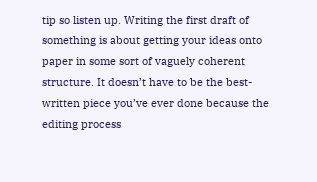tip so listen up. Writing the first draft of something is about getting your ideas onto paper in some sort of vaguely coherent structure. It doesn’t have to be the best-written piece you’ve ever done because the editing process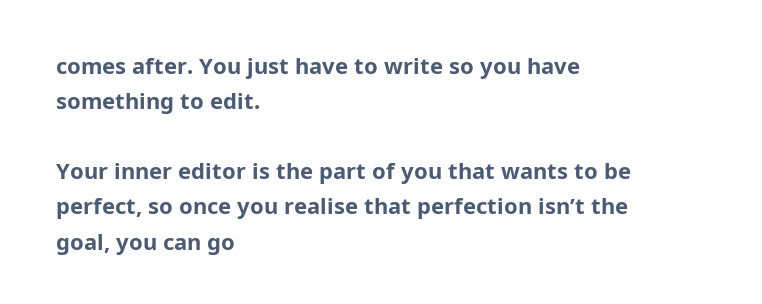comes after. You just have to write so you have something to edit.

Your inner editor is the part of you that wants to be perfect, so once you realise that perfection isn’t the goal, you can go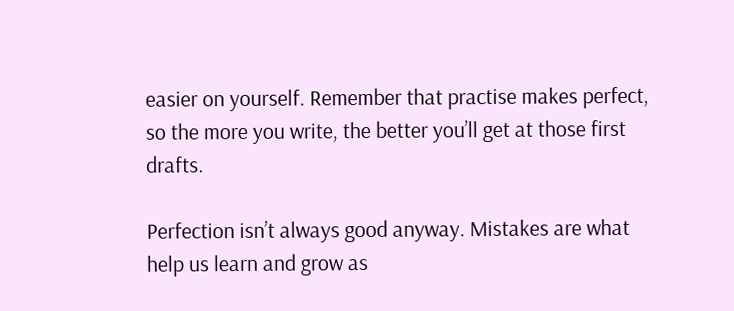easier on yourself. Remember that practise makes perfect, so the more you write, the better you’ll get at those first drafts.

Perfection isn’t always good anyway. Mistakes are what help us learn and grow as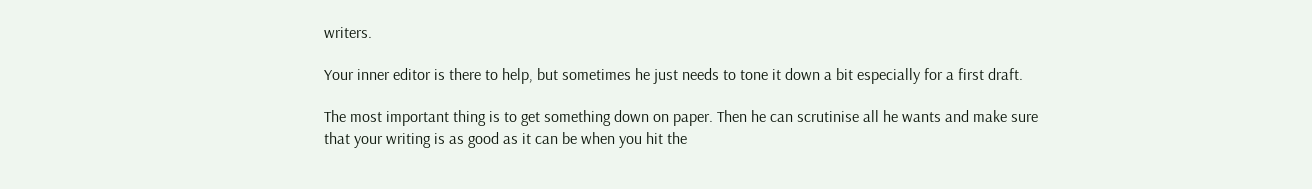writers.

Your inner editor is there to help, but sometimes he just needs to tone it down a bit especially for a first draft.

The most important thing is to get something down on paper. Then he can scrutinise all he wants and make sure that your writing is as good as it can be when you hit the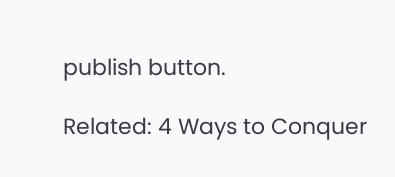publish button.

Related: 4 Ways to Conquer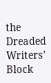the Dreaded Writers’ Block